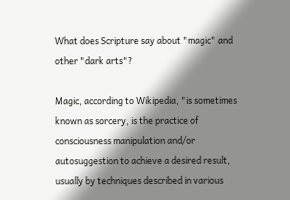What does Scripture say about "magic" and other "dark arts"?

Magic, according to Wikipedia, "is sometimes known as sorcery, is the practice of consciousness manipulation and/or autosuggestion to achieve a desired result, usually by techniques described in various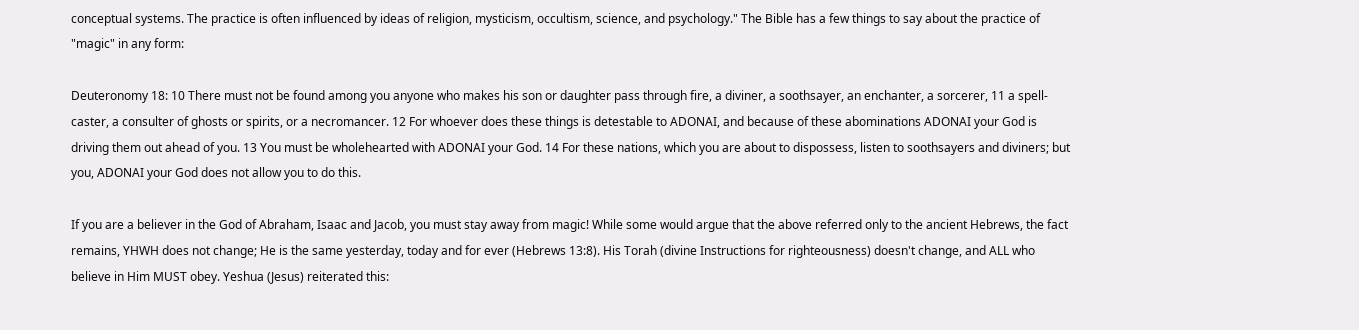conceptual systems. The practice is often influenced by ideas of religion, mysticism, occultism, science, and psychology." The Bible has a few things to say about the practice of "magic" in any form:

Deuteronomy 18: 10 There must not be found among you anyone who makes his son or daughter pass through fire, a diviner, a soothsayer, an enchanter, a sorcerer, 11 a spell-caster, a consulter of ghosts or spirits, or a necromancer. 12 For whoever does these things is detestable to ADONAI, and because of these abominations ADONAI your God is driving them out ahead of you. 13 You must be wholehearted with ADONAI your God. 14 For these nations, which you are about to dispossess, listen to soothsayers and diviners; but you, ADONAI your God does not allow you to do this.

If you are a believer in the God of Abraham, Isaac and Jacob, you must stay away from magic! While some would argue that the above referred only to the ancient Hebrews, the fact remains, YHWH does not change; He is the same yesterday, today and for ever (Hebrews 13:8). His Torah (divine Instructions for righteousness) doesn't change, and ALL who believe in Him MUST obey. Yeshua (Jesus) reiterated this: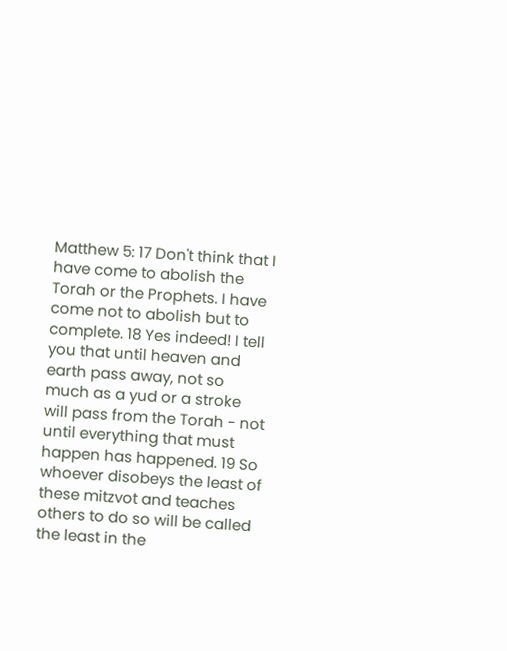Matthew 5: 17 Don't think that I have come to abolish the Torah or the Prophets. I have come not to abolish but to complete. 18 Yes indeed! I tell you that until heaven and earth pass away, not so much as a yud or a stroke will pass from the Torah - not until everything that must happen has happened. 19 So whoever disobeys the least of these mitzvot and teaches others to do so will be called the least in the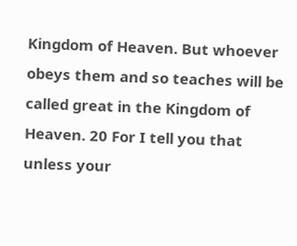Kingdom of Heaven. But whoever obeys them and so teaches will be called great in the Kingdom of Heaven. 20 For I tell you that unless your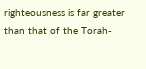righteousness is far greater than that of the Torah-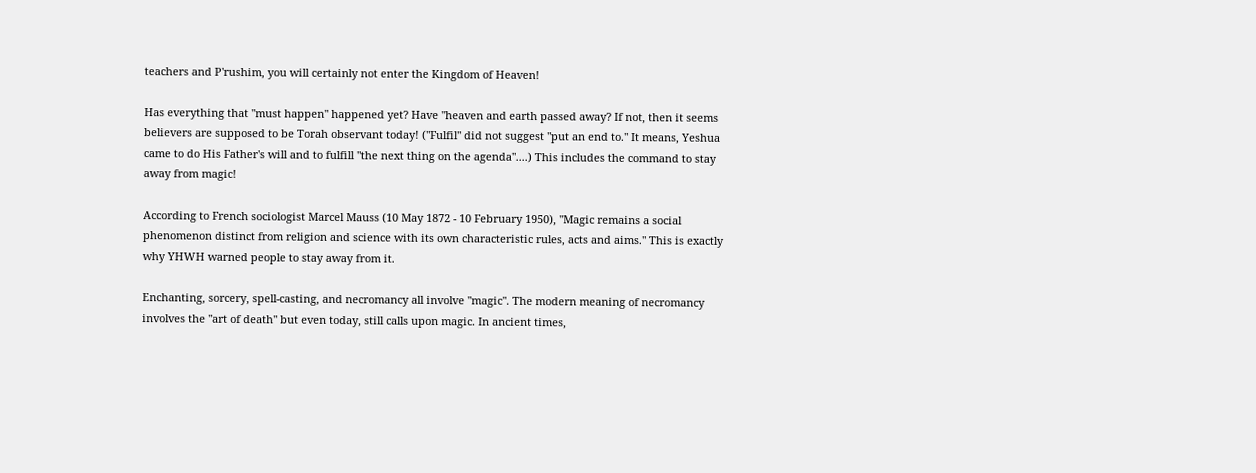teachers and P'rushim, you will certainly not enter the Kingdom of Heaven!

Has everything that "must happen" happened yet? Have "heaven and earth passed away? If not, then it seems believers are supposed to be Torah observant today! ("Fulfil" did not suggest "put an end to." It means, Yeshua came to do His Father's will and to fulfill "the next thing on the agenda"....) This includes the command to stay away from magic!

According to French sociologist Marcel Mauss (10 May 1872 - 10 February 1950), "Magic remains a social phenomenon distinct from religion and science with its own characteristic rules, acts and aims." This is exactly why YHWH warned people to stay away from it.

Enchanting, sorcery, spell-casting, and necromancy all involve "magic". The modern meaning of necromancy involves the "art of death" but even today, still calls upon magic. In ancient times,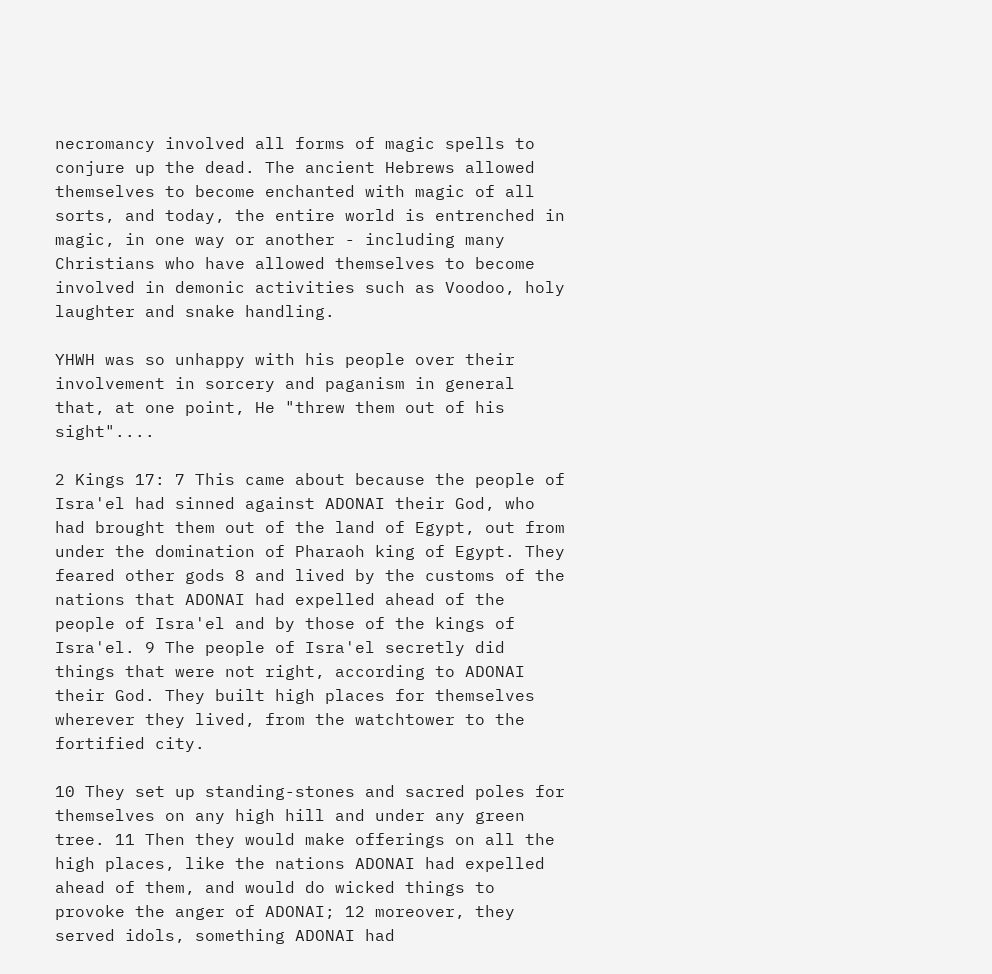necromancy involved all forms of magic spells to conjure up the dead. The ancient Hebrews allowed themselves to become enchanted with magic of all sorts, and today, the entire world is entrenched in magic, in one way or another - including many Christians who have allowed themselves to become involved in demonic activities such as Voodoo, holy laughter and snake handling.

YHWH was so unhappy with his people over their involvement in sorcery and paganism in general that, at one point, He "threw them out of his sight"....

2 Kings 17: 7 This came about because the people of Isra'el had sinned against ADONAI their God, who had brought them out of the land of Egypt, out from under the domination of Pharaoh king of Egypt. They feared other gods 8 and lived by the customs of the nations that ADONAI had expelled ahead of the people of Isra'el and by those of the kings of Isra'el. 9 The people of Isra'el secretly did things that were not right, according to ADONAI their God. They built high places for themselves wherever they lived, from the watchtower to the fortified city.

10 They set up standing-stones and sacred poles for themselves on any high hill and under any green tree. 11 Then they would make offerings on all the high places, like the nations ADONAI had expelled ahead of them, and would do wicked things to provoke the anger of ADONAI; 12 moreover, they served idols, something ADONAI had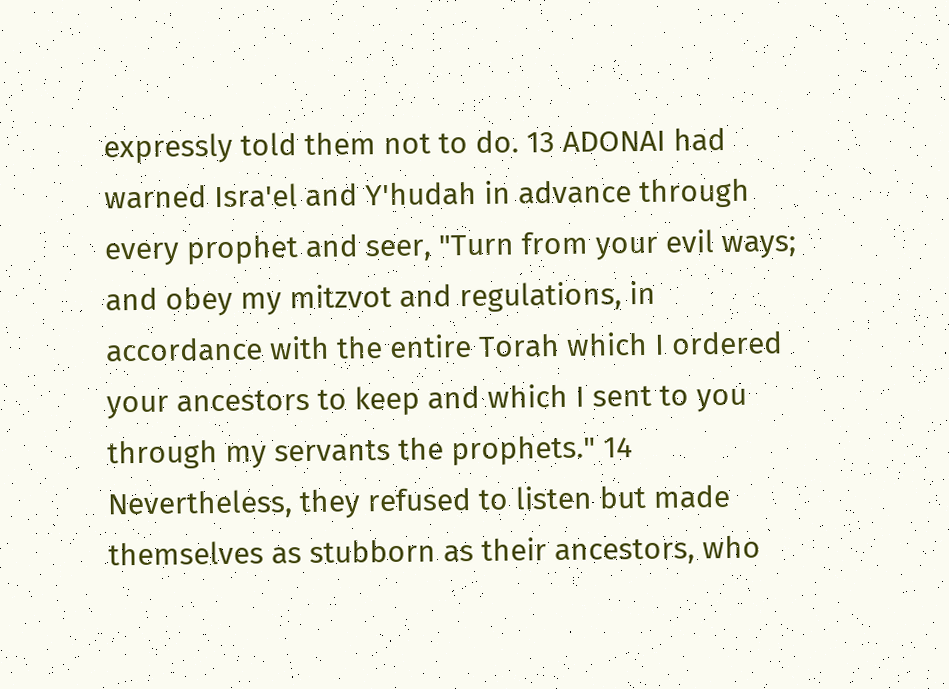expressly told them not to do. 13 ADONAI had warned Isra'el and Y'hudah in advance through every prophet and seer, "Turn from your evil ways; and obey my mitzvot and regulations, in accordance with the entire Torah which I ordered your ancestors to keep and which I sent to you through my servants the prophets." 14 Nevertheless, they refused to listen but made themselves as stubborn as their ancestors, who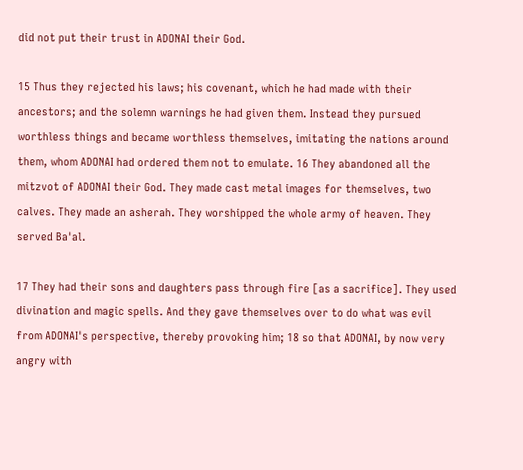did not put their trust in ADONAI their God.

15 Thus they rejected his laws; his covenant, which he had made with their ancestors; and the solemn warnings he had given them. Instead they pursued worthless things and became worthless themselves, imitating the nations around them, whom ADONAI had ordered them not to emulate. 16 They abandoned all the mitzvot of ADONAI their God. They made cast metal images for themselves, two calves. They made an asherah. They worshipped the whole army of heaven. They served Ba'al.

17 They had their sons and daughters pass through fire [as a sacrifice]. They used divination and magic spells. And they gave themselves over to do what was evil from ADONAI's perspective, thereby provoking him; 18 so that ADONAI, by now very angry with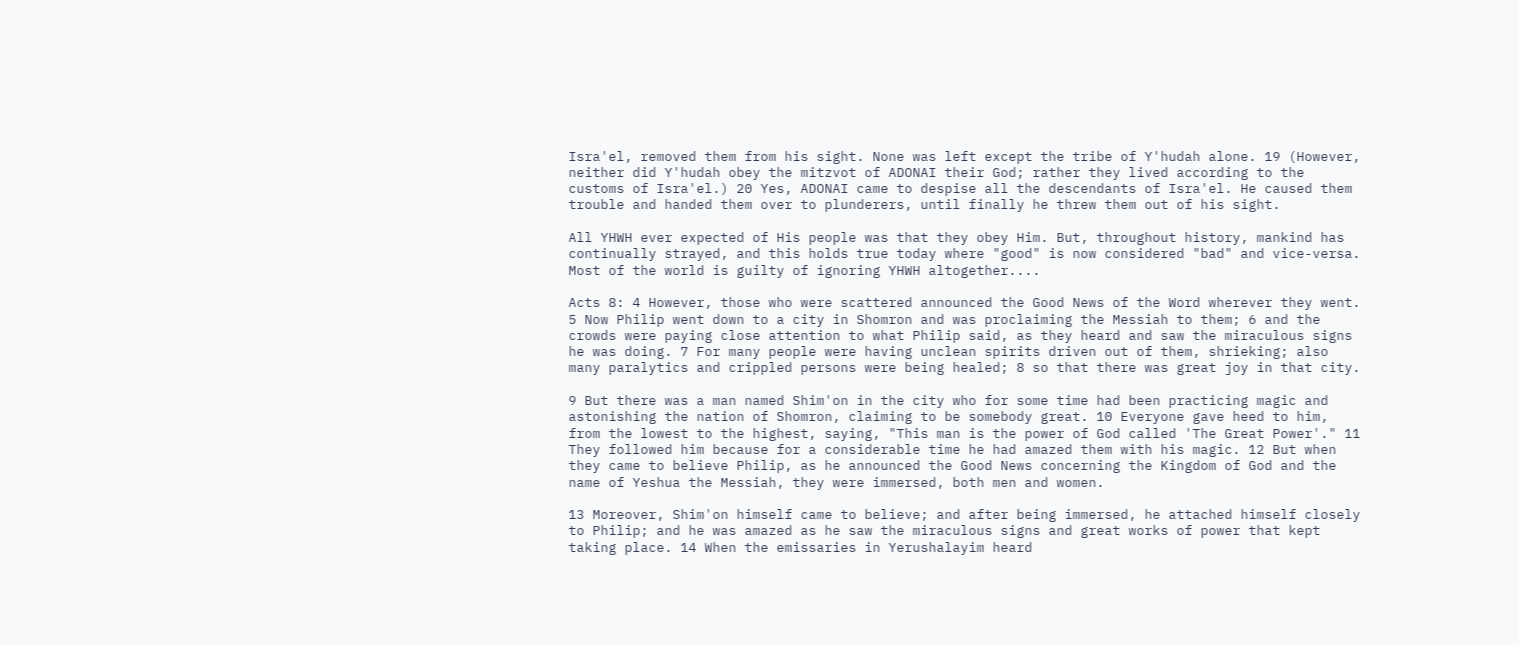Isra'el, removed them from his sight. None was left except the tribe of Y'hudah alone. 19 (However, neither did Y'hudah obey the mitzvot of ADONAI their God; rather they lived according to the customs of Isra'el.) 20 Yes, ADONAI came to despise all the descendants of Isra'el. He caused them trouble and handed them over to plunderers, until finally he threw them out of his sight.

All YHWH ever expected of His people was that they obey Him. But, throughout history, mankind has continually strayed, and this holds true today where "good" is now considered "bad" and vice-versa. Most of the world is guilty of ignoring YHWH altogether....

Acts 8: 4 However, those who were scattered announced the Good News of the Word wherever they went. 5 Now Philip went down to a city in Shomron and was proclaiming the Messiah to them; 6 and the crowds were paying close attention to what Philip said, as they heard and saw the miraculous signs he was doing. 7 For many people were having unclean spirits driven out of them, shrieking; also many paralytics and crippled persons were being healed; 8 so that there was great joy in that city.

9 But there was a man named Shim'on in the city who for some time had been practicing magic and astonishing the nation of Shomron, claiming to be somebody great. 10 Everyone gave heed to him, from the lowest to the highest, saying, "This man is the power of God called 'The Great Power'." 11 They followed him because for a considerable time he had amazed them with his magic. 12 But when they came to believe Philip, as he announced the Good News concerning the Kingdom of God and the name of Yeshua the Messiah, they were immersed, both men and women.

13 Moreover, Shim'on himself came to believe; and after being immersed, he attached himself closely to Philip; and he was amazed as he saw the miraculous signs and great works of power that kept taking place. 14 When the emissaries in Yerushalayim heard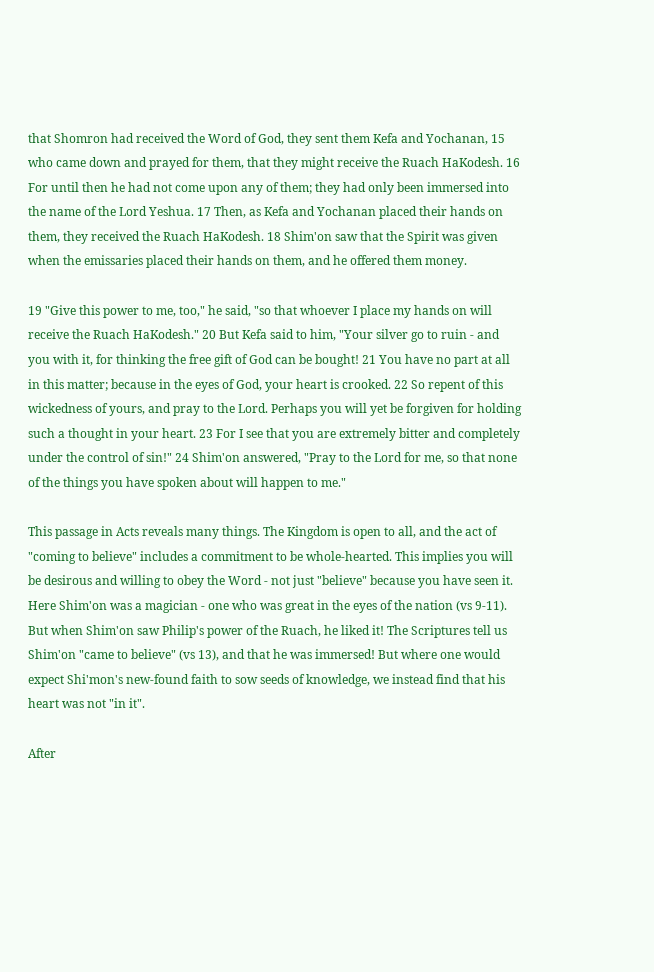that Shomron had received the Word of God, they sent them Kefa and Yochanan, 15 who came down and prayed for them, that they might receive the Ruach HaKodesh. 16 For until then he had not come upon any of them; they had only been immersed into the name of the Lord Yeshua. 17 Then, as Kefa and Yochanan placed their hands on them, they received the Ruach HaKodesh. 18 Shim'on saw that the Spirit was given when the emissaries placed their hands on them, and he offered them money.

19 "Give this power to me, too," he said, "so that whoever I place my hands on will receive the Ruach HaKodesh." 20 But Kefa said to him, "Your silver go to ruin - and you with it, for thinking the free gift of God can be bought! 21 You have no part at all in this matter; because in the eyes of God, your heart is crooked. 22 So repent of this wickedness of yours, and pray to the Lord. Perhaps you will yet be forgiven for holding such a thought in your heart. 23 For I see that you are extremely bitter and completely under the control of sin!" 24 Shim'on answered, "Pray to the Lord for me, so that none of the things you have spoken about will happen to me."

This passage in Acts reveals many things. The Kingdom is open to all, and the act of "coming to believe" includes a commitment to be whole-hearted. This implies you will be desirous and willing to obey the Word - not just "believe" because you have seen it. Here Shim'on was a magician - one who was great in the eyes of the nation (vs 9-11). But when Shim'on saw Philip's power of the Ruach, he liked it! The Scriptures tell us Shim'on "came to believe" (vs 13), and that he was immersed! But where one would expect Shi'mon's new-found faith to sow seeds of knowledge, we instead find that his heart was not "in it".

After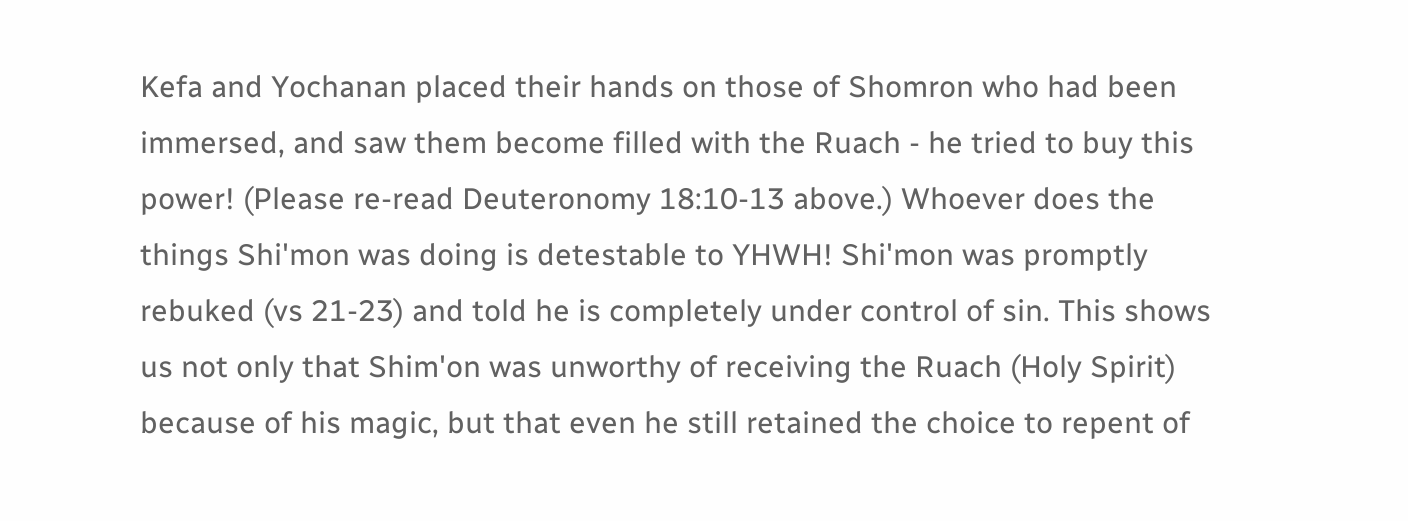Kefa and Yochanan placed their hands on those of Shomron who had been immersed, and saw them become filled with the Ruach - he tried to buy this power! (Please re-read Deuteronomy 18:10-13 above.) Whoever does the things Shi'mon was doing is detestable to YHWH! Shi'mon was promptly rebuked (vs 21-23) and told he is completely under control of sin. This shows us not only that Shim'on was unworthy of receiving the Ruach (Holy Spirit) because of his magic, but that even he still retained the choice to repent of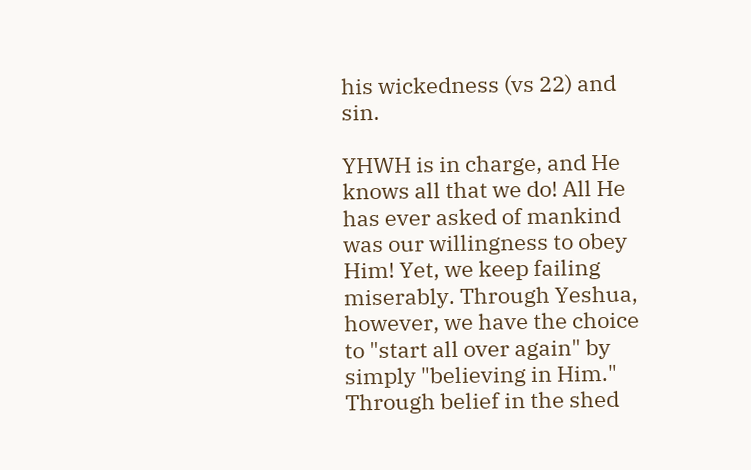his wickedness (vs 22) and sin.

YHWH is in charge, and He knows all that we do! All He has ever asked of mankind was our willingness to obey Him! Yet, we keep failing miserably. Through Yeshua, however, we have the choice to "start all over again" by simply "believing in Him." Through belief in the shed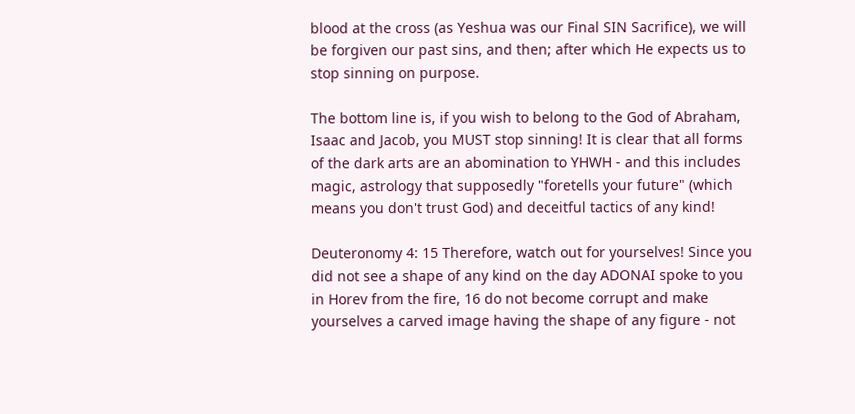blood at the cross (as Yeshua was our Final SIN Sacrifice), we will be forgiven our past sins, and then; after which He expects us to stop sinning on purpose.

The bottom line is, if you wish to belong to the God of Abraham, Isaac and Jacob, you MUST stop sinning! It is clear that all forms of the dark arts are an abomination to YHWH - and this includes magic, astrology that supposedly "foretells your future" (which means you don't trust God) and deceitful tactics of any kind!

Deuteronomy 4: 15 Therefore, watch out for yourselves! Since you did not see a shape of any kind on the day ADONAI spoke to you in Horev from the fire, 16 do not become corrupt and make yourselves a carved image having the shape of any figure - not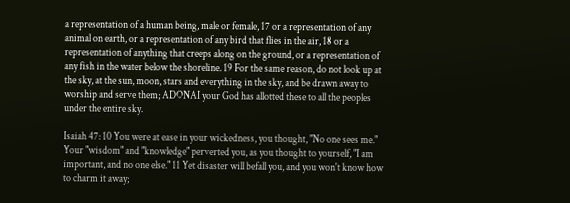a representation of a human being, male or female, 17 or a representation of any animal on earth, or a representation of any bird that flies in the air, 18 or a representation of anything that creeps along on the ground, or a representation of any fish in the water below the shoreline. 19 For the same reason, do not look up at the sky, at the sun, moon, stars and everything in the sky, and be drawn away to worship and serve them; ADONAI your God has allotted these to all the peoples under the entire sky.

Isaiah 47: 10 You were at ease in your wickedness, you thought, "No one sees me." Your "wisdom" and "knowledge" perverted you, as you thought to yourself, "I am important, and no one else." 11 Yet disaster will befall you, and you won't know how to charm it away;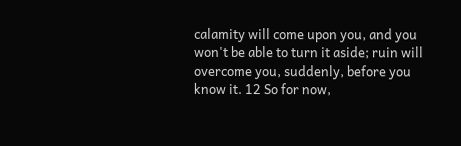calamity will come upon you, and you won't be able to turn it aside; ruin will overcome you, suddenly, before you know it. 12 So for now,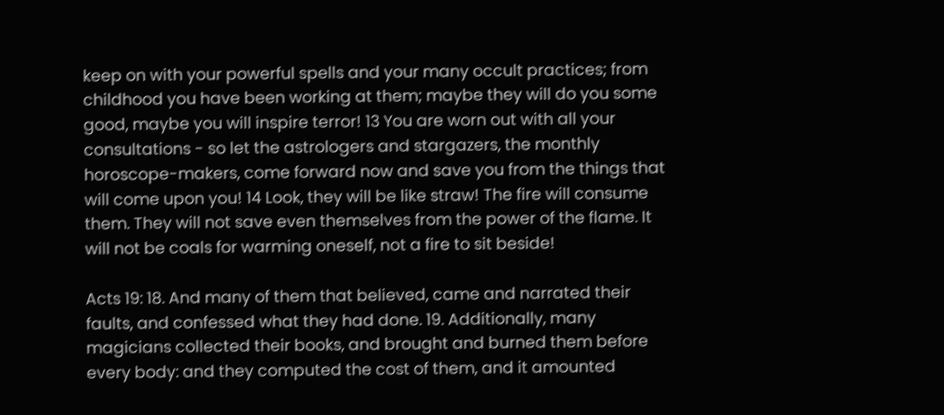keep on with your powerful spells and your many occult practices; from childhood you have been working at them; maybe they will do you some good, maybe you will inspire terror! 13 You are worn out with all your consultations - so let the astrologers and stargazers, the monthly horoscope-makers, come forward now and save you from the things that will come upon you! 14 Look, they will be like straw! The fire will consume them. They will not save even themselves from the power of the flame. It will not be coals for warming oneself, not a fire to sit beside!

Acts 19: 18. And many of them that believed, came and narrated their faults, and confessed what they had done. 19. Additionally, many magicians collected their books, and brought and burned them before every body: and they computed the cost of them, and it amounted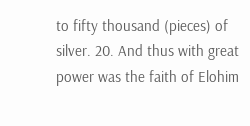to fifty thousand (pieces) of silver. 20. And thus with great power was the faith of Elohim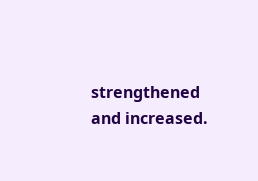strengthened and increased.